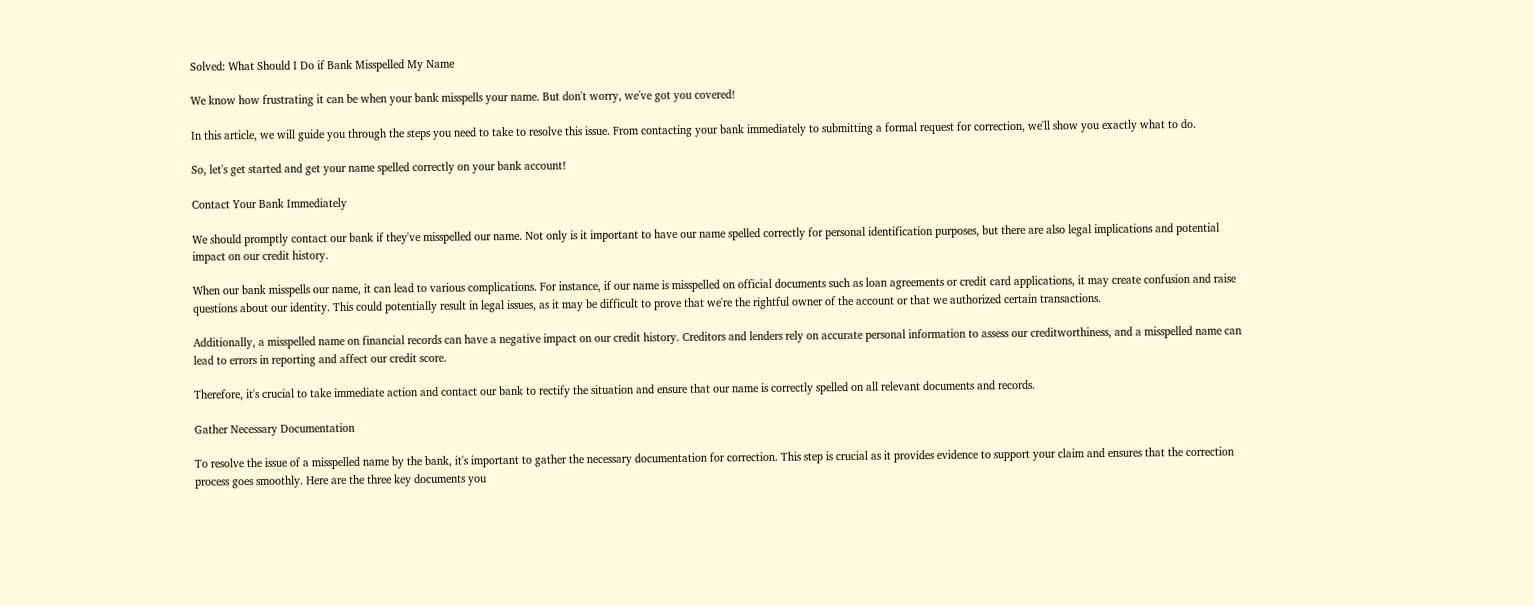Solved: What Should I Do if Bank Misspelled My Name

We know how frustrating it can be when your bank misspells your name. But don't worry, we've got you covered!

In this article, we will guide you through the steps you need to take to resolve this issue. From contacting your bank immediately to submitting a formal request for correction, we'll show you exactly what to do.

So, let's get started and get your name spelled correctly on your bank account!

Contact Your Bank Immediately

We should promptly contact our bank if they've misspelled our name. Not only is it important to have our name spelled correctly for personal identification purposes, but there are also legal implications and potential impact on our credit history.

When our bank misspells our name, it can lead to various complications. For instance, if our name is misspelled on official documents such as loan agreements or credit card applications, it may create confusion and raise questions about our identity. This could potentially result in legal issues, as it may be difficult to prove that we're the rightful owner of the account or that we authorized certain transactions.

Additionally, a misspelled name on financial records can have a negative impact on our credit history. Creditors and lenders rely on accurate personal information to assess our creditworthiness, and a misspelled name can lead to errors in reporting and affect our credit score.

Therefore, it's crucial to take immediate action and contact our bank to rectify the situation and ensure that our name is correctly spelled on all relevant documents and records.

Gather Necessary Documentation

To resolve the issue of a misspelled name by the bank, it's important to gather the necessary documentation for correction. This step is crucial as it provides evidence to support your claim and ensures that the correction process goes smoothly. Here are the three key documents you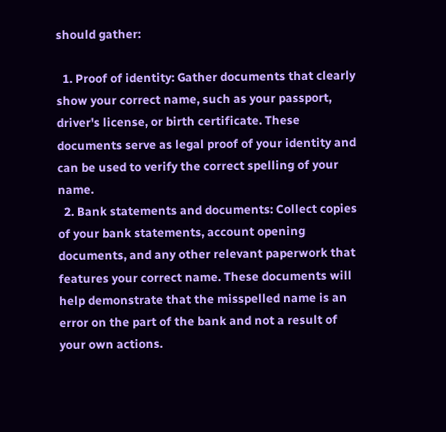should gather:

  1. Proof of identity: Gather documents that clearly show your correct name, such as your passport, driver's license, or birth certificate. These documents serve as legal proof of your identity and can be used to verify the correct spelling of your name.
  2. Bank statements and documents: Collect copies of your bank statements, account opening documents, and any other relevant paperwork that features your correct name. These documents will help demonstrate that the misspelled name is an error on the part of the bank and not a result of your own actions.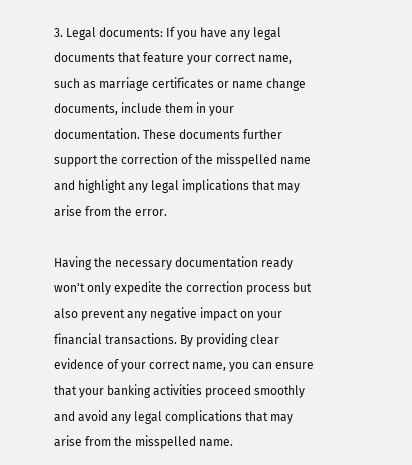3. Legal documents: If you have any legal documents that feature your correct name, such as marriage certificates or name change documents, include them in your documentation. These documents further support the correction of the misspelled name and highlight any legal implications that may arise from the error.

Having the necessary documentation ready won't only expedite the correction process but also prevent any negative impact on your financial transactions. By providing clear evidence of your correct name, you can ensure that your banking activities proceed smoothly and avoid any legal complications that may arise from the misspelled name.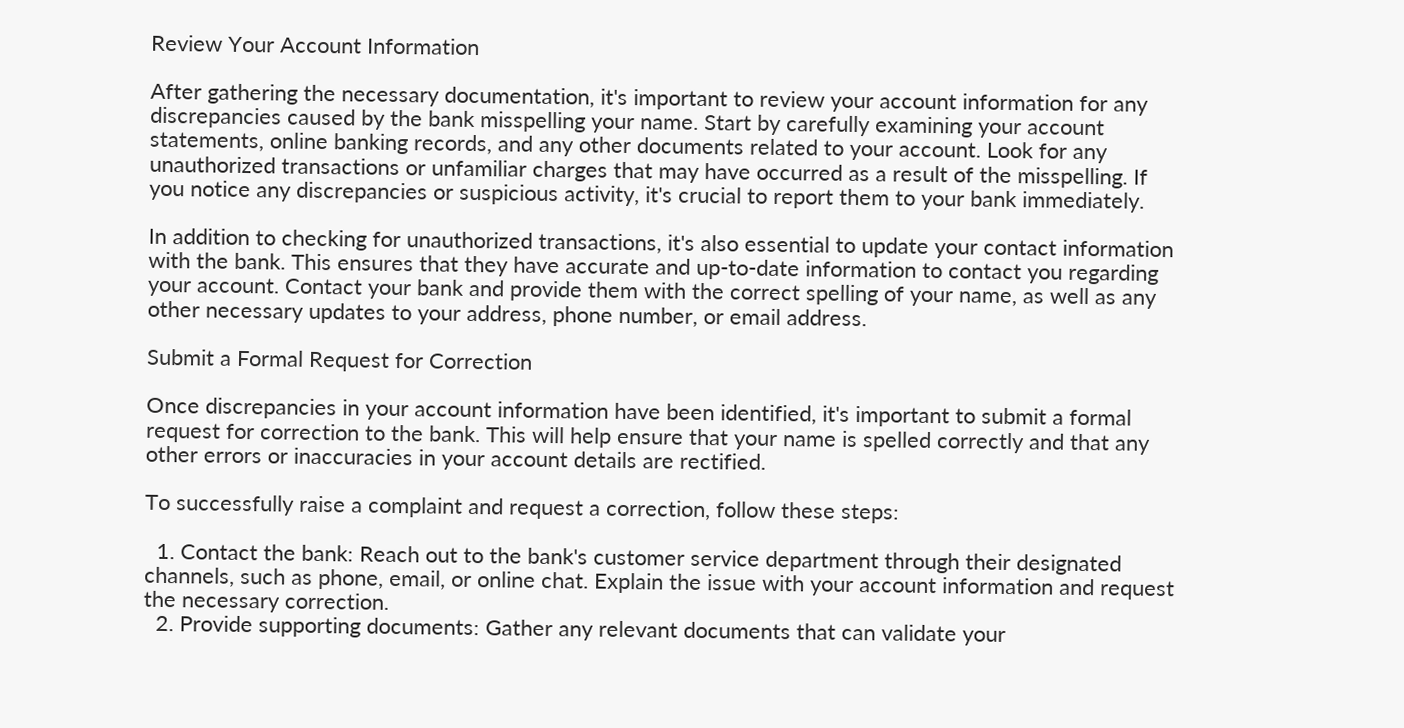Review Your Account Information

After gathering the necessary documentation, it's important to review your account information for any discrepancies caused by the bank misspelling your name. Start by carefully examining your account statements, online banking records, and any other documents related to your account. Look for any unauthorized transactions or unfamiliar charges that may have occurred as a result of the misspelling. If you notice any discrepancies or suspicious activity, it's crucial to report them to your bank immediately.

In addition to checking for unauthorized transactions, it's also essential to update your contact information with the bank. This ensures that they have accurate and up-to-date information to contact you regarding your account. Contact your bank and provide them with the correct spelling of your name, as well as any other necessary updates to your address, phone number, or email address.

Submit a Formal Request for Correction

Once discrepancies in your account information have been identified, it's important to submit a formal request for correction to the bank. This will help ensure that your name is spelled correctly and that any other errors or inaccuracies in your account details are rectified.

To successfully raise a complaint and request a correction, follow these steps:

  1. Contact the bank: Reach out to the bank's customer service department through their designated channels, such as phone, email, or online chat. Explain the issue with your account information and request the necessary correction.
  2. Provide supporting documents: Gather any relevant documents that can validate your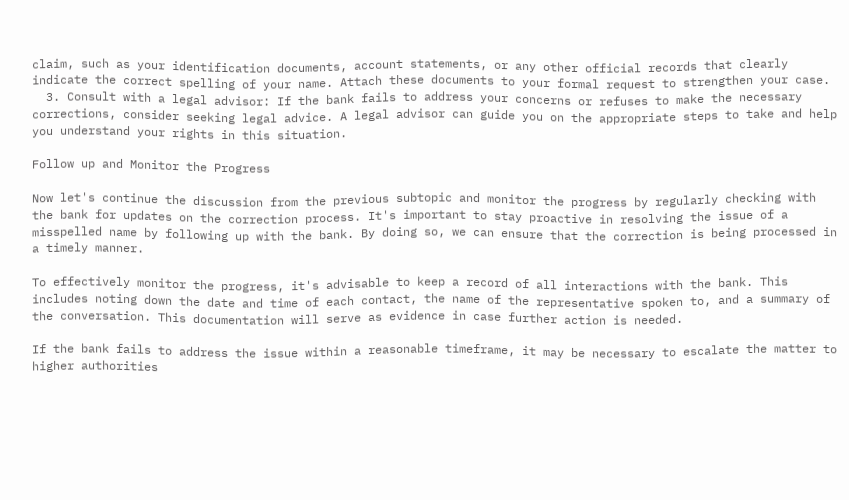claim, such as your identification documents, account statements, or any other official records that clearly indicate the correct spelling of your name. Attach these documents to your formal request to strengthen your case.
  3. Consult with a legal advisor: If the bank fails to address your concerns or refuses to make the necessary corrections, consider seeking legal advice. A legal advisor can guide you on the appropriate steps to take and help you understand your rights in this situation.

Follow up and Monitor the Progress

Now let's continue the discussion from the previous subtopic and monitor the progress by regularly checking with the bank for updates on the correction process. It's important to stay proactive in resolving the issue of a misspelled name by following up with the bank. By doing so, we can ensure that the correction is being processed in a timely manner.

To effectively monitor the progress, it's advisable to keep a record of all interactions with the bank. This includes noting down the date and time of each contact, the name of the representative spoken to, and a summary of the conversation. This documentation will serve as evidence in case further action is needed.

If the bank fails to address the issue within a reasonable timeframe, it may be necessary to escalate the matter to higher authorities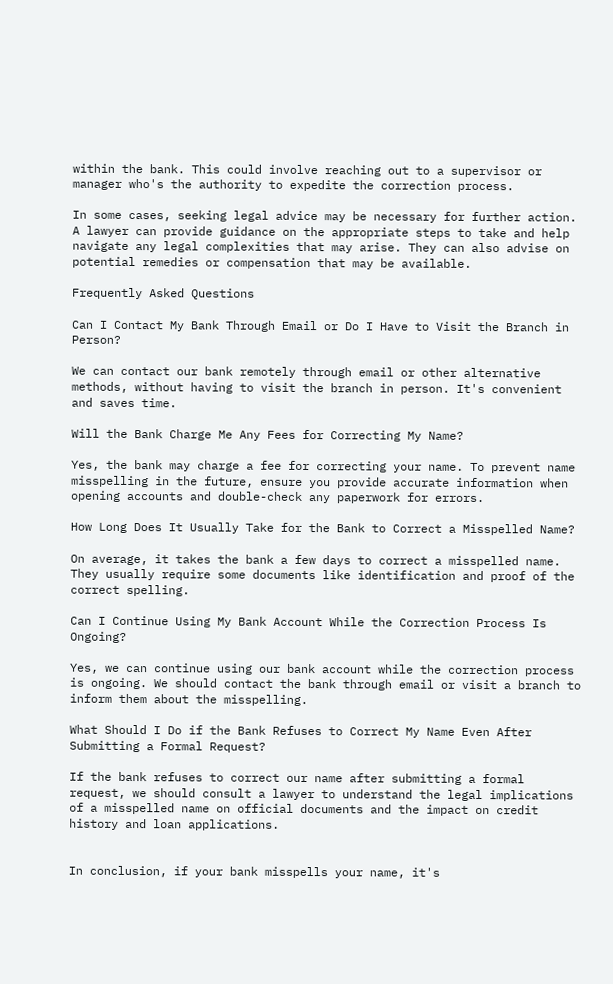within the bank. This could involve reaching out to a supervisor or manager who's the authority to expedite the correction process.

In some cases, seeking legal advice may be necessary for further action. A lawyer can provide guidance on the appropriate steps to take and help navigate any legal complexities that may arise. They can also advise on potential remedies or compensation that may be available.

Frequently Asked Questions

Can I Contact My Bank Through Email or Do I Have to Visit the Branch in Person?

We can contact our bank remotely through email or other alternative methods, without having to visit the branch in person. It's convenient and saves time.

Will the Bank Charge Me Any Fees for Correcting My Name?

Yes, the bank may charge a fee for correcting your name. To prevent name misspelling in the future, ensure you provide accurate information when opening accounts and double-check any paperwork for errors.

How Long Does It Usually Take for the Bank to Correct a Misspelled Name?

On average, it takes the bank a few days to correct a misspelled name. They usually require some documents like identification and proof of the correct spelling.

Can I Continue Using My Bank Account While the Correction Process Is Ongoing?

Yes, we can continue using our bank account while the correction process is ongoing. We should contact the bank through email or visit a branch to inform them about the misspelling.

What Should I Do if the Bank Refuses to Correct My Name Even After Submitting a Formal Request?

If the bank refuses to correct our name after submitting a formal request, we should consult a lawyer to understand the legal implications of a misspelled name on official documents and the impact on credit history and loan applications.


In conclusion, if your bank misspells your name, it's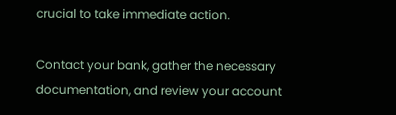crucial to take immediate action.

Contact your bank, gather the necessary documentation, and review your account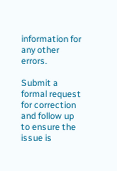information for any other errors.

Submit a formal request for correction and follow up to ensure the issue is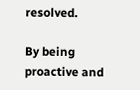resolved.

By being proactive and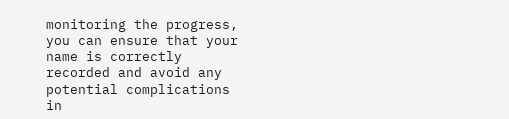monitoring the progress, you can ensure that your name is correctly recorded and avoid any potential complications in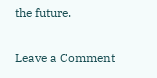the future.

Leave a Comment